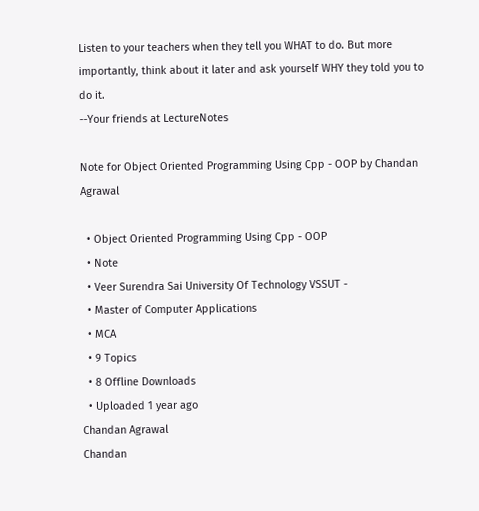Listen to your teachers when they tell you WHAT to do. But more importantly, think about it later and ask yourself WHY they told you to do it.
--Your friends at LectureNotes

Note for Object Oriented Programming Using Cpp - OOP by Chandan Agrawal

  • Object Oriented Programming Using Cpp - OOP
  • Note
  • Veer Surendra Sai University Of Technology VSSUT -
  • Master of Computer Applications
  • MCA
  • 9 Topics
  • 8 Offline Downloads
  • Uploaded 1 year ago
Chandan Agrawal
Chandan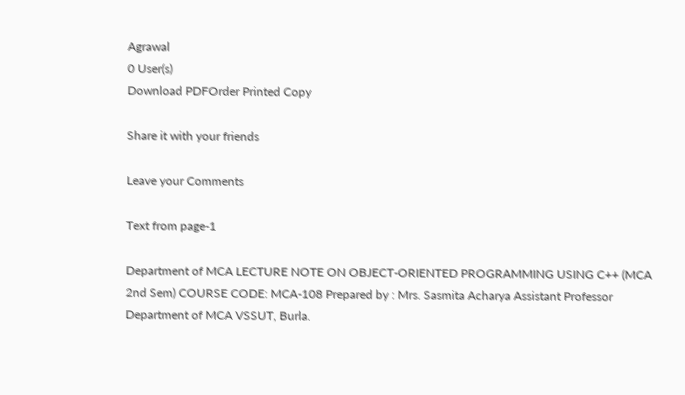Agrawal
0 User(s)
Download PDFOrder Printed Copy

Share it with your friends

Leave your Comments

Text from page-1

Department of MCA LECTURE NOTE ON OBJECT-ORIENTED PROGRAMMING USING C++ (MCA 2nd Sem) COURSE CODE: MCA-108 Prepared by : Mrs. Sasmita Acharya Assistant Professor Department of MCA VSSUT, Burla.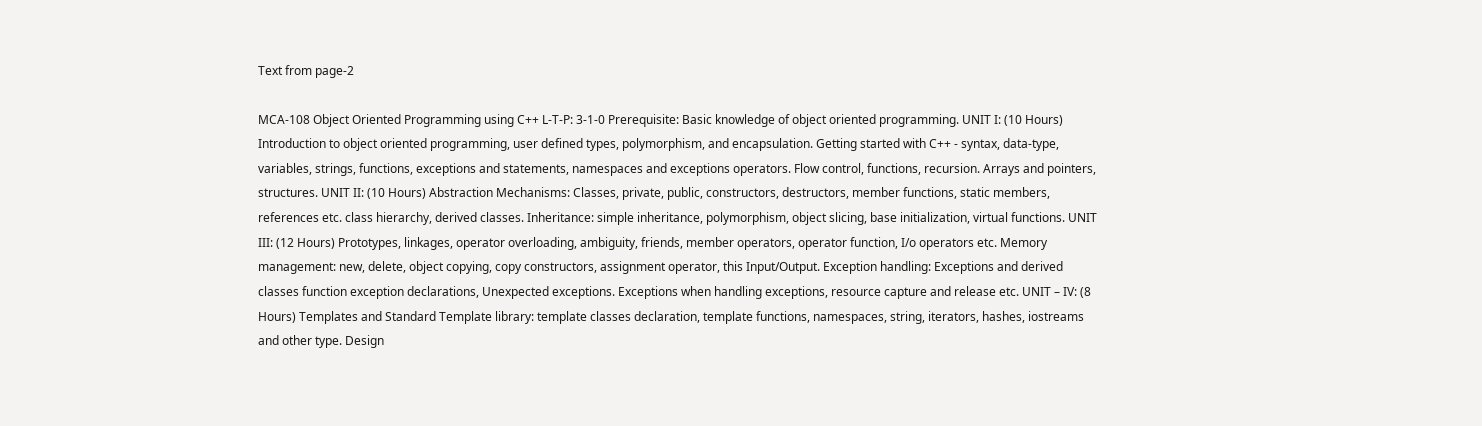Text from page-2

MCA-108 Object Oriented Programming using C++ L-T-P: 3-1-0 Prerequisite: Basic knowledge of object oriented programming. UNIT I: (10 Hours) Introduction to object oriented programming, user defined types, polymorphism, and encapsulation. Getting started with C++ - syntax, data-type, variables, strings, functions, exceptions and statements, namespaces and exceptions operators. Flow control, functions, recursion. Arrays and pointers, structures. UNIT II: (10 Hours) Abstraction Mechanisms: Classes, private, public, constructors, destructors, member functions, static members, references etc. class hierarchy, derived classes. Inheritance: simple inheritance, polymorphism, object slicing, base initialization, virtual functions. UNIT III: (12 Hours) Prototypes, linkages, operator overloading, ambiguity, friends, member operators, operator function, I/o operators etc. Memory management: new, delete, object copying, copy constructors, assignment operator, this Input/Output. Exception handling: Exceptions and derived classes function exception declarations, Unexpected exceptions. Exceptions when handling exceptions, resource capture and release etc. UNIT – IV: (8 Hours) Templates and Standard Template library: template classes declaration, template functions, namespaces, string, iterators, hashes, iostreams and other type. Design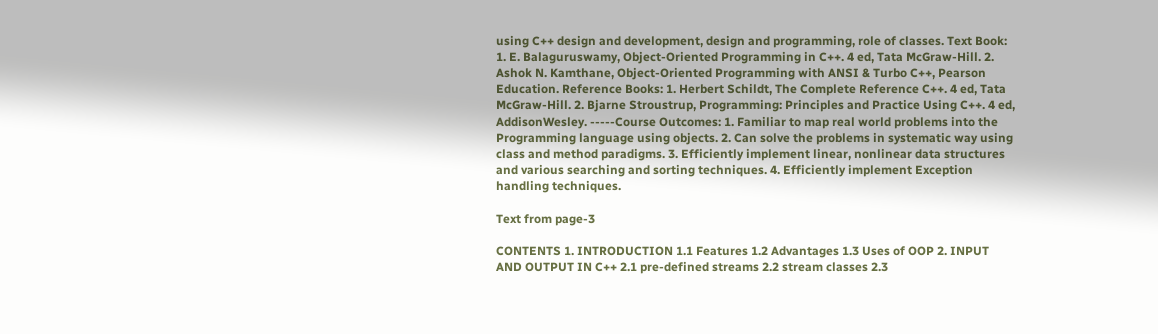using C++ design and development, design and programming, role of classes. Text Book: 1. E. Balaguruswamy, Object-Oriented Programming in C++. 4 ed, Tata McGraw-Hill. 2. Ashok N. Kamthane, Object-Oriented Programming with ANSI & Turbo C++, Pearson Education. Reference Books: 1. Herbert Schildt, The Complete Reference C++. 4 ed, Tata McGraw-Hill. 2. Bjarne Stroustrup, Programming: Principles and Practice Using C++. 4 ed, AddisonWesley. -----Course Outcomes: 1. Familiar to map real world problems into the Programming language using objects. 2. Can solve the problems in systematic way using class and method paradigms. 3. Efficiently implement linear, nonlinear data structures and various searching and sorting techniques. 4. Efficiently implement Exception handling techniques.

Text from page-3

CONTENTS 1. INTRODUCTION 1.1 Features 1.2 Advantages 1.3 Uses of OOP 2. INPUT AND OUTPUT IN C++ 2.1 pre-defined streams 2.2 stream classes 2.3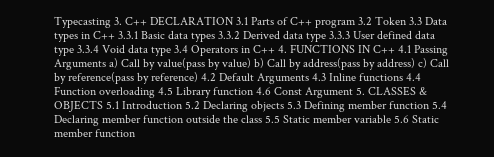Typecasting 3. C++ DECLARATION 3.1 Parts of C++ program 3.2 Token 3.3 Data types in C++ 3.3.1 Basic data types 3.3.2 Derived data type 3.3.3 User defined data type 3.3.4 Void data type 3.4 Operators in C++ 4. FUNCTIONS IN C++ 4.1 Passing Arguments a) Call by value(pass by value) b) Call by address(pass by address) c) Call by reference(pass by reference) 4.2 Default Arguments 4.3 Inline functions 4.4 Function overloading 4.5 Library function 4.6 Const Argument 5. CLASSES & OBJECTS 5.1 Introduction 5.2 Declaring objects 5.3 Defining member function 5.4 Declaring member function outside the class 5.5 Static member variable 5.6 Static member function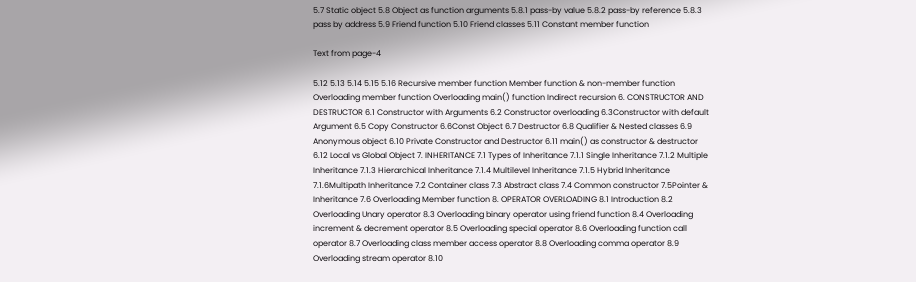5.7 Static object 5.8 Object as function arguments 5.8.1 pass-by value 5.8.2 pass-by reference 5.8.3 pass by address 5.9 Friend function 5.10 Friend classes 5.11 Constant member function

Text from page-4

5.12 5.13 5.14 5.15 5.16 Recursive member function Member function & non-member function Overloading member function Overloading main() function Indirect recursion 6. CONSTRUCTOR AND DESTRUCTOR 6.1 Constructor with Arguments 6.2 Constructor overloading 6.3Constructor with default Argument 6.5 Copy Constructor 6.6Const Object 6.7 Destructor 6.8 Qualifier & Nested classes 6.9 Anonymous object 6.10 Private Constructor and Destructor 6.11 main() as constructor & destructor 6.12 Local vs Global Object 7. INHERITANCE 7.1 Types of Inheritance 7.1.1 Single Inheritance 7.1.2 Multiple Inheritance 7.1.3 Hierarchical Inheritance 7.1.4 Multilevel Inheritance 7.1.5 Hybrid Inheritance 7.1.6Multipath Inheritance 7.2 Container class 7.3 Abstract class 7.4 Common constructor 7.5Pointer & Inheritance 7.6 Overloading Member function 8. OPERATOR OVERLOADING 8.1 Introduction 8.2 Overloading Unary operator 8.3 Overloading binary operator using friend function 8.4 Overloading increment & decrement operator 8.5 Overloading special operator 8.6 Overloading function call operator 8.7 Overloading class member access operator 8.8 Overloading comma operator 8.9 Overloading stream operator 8.10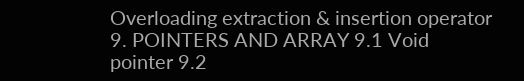Overloading extraction & insertion operator 9. POINTERS AND ARRAY 9.1 Void pointer 9.2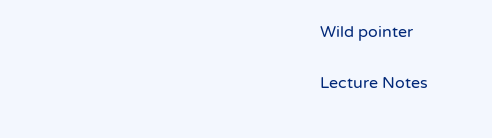Wild pointer

Lecture Notes